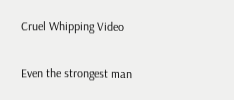Cruel Whipping Video

Even the strongest man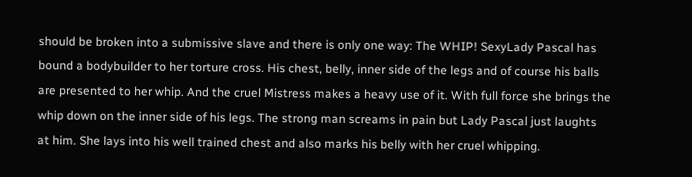should be broken into a submissive slave and there is only one way: The WHIP! SexyLady Pascal has bound a bodybuilder to her torture cross. His chest, belly, inner side of the legs and of course his balls are presented to her whip. And the cruel Mistress makes a heavy use of it. With full force she brings the whip down on the inner side of his legs. The strong man screams in pain but Lady Pascal just laughts at him. She lays into his well trained chest and also marks his belly with her cruel whipping.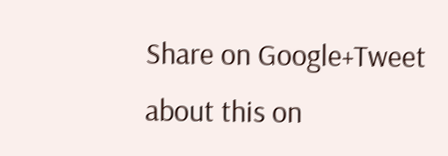Share on Google+Tweet about this on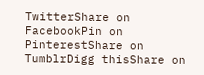TwitterShare on FacebookPin on PinterestShare on TumblrDigg thisShare on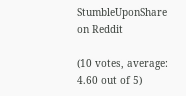StumbleUponShare on Reddit

(10 votes, average: 4.60 out of 5)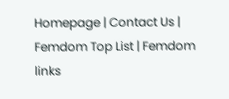Homepage | Contact Us | Femdom Top List | Femdom links